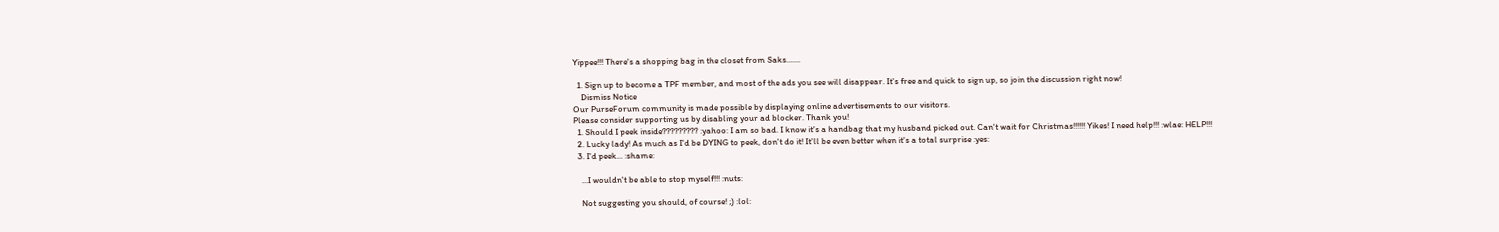Yippee!!! There's a shopping bag in the closet from Saks.......

  1. Sign up to become a TPF member, and most of the ads you see will disappear. It's free and quick to sign up, so join the discussion right now!
    Dismiss Notice
Our PurseForum community is made possible by displaying online advertisements to our visitors.
Please consider supporting us by disabling your ad blocker. Thank you!
  1. Should I peek inside????????? :yahoo: I am so bad. I know it's a handbag that my husband picked out. Can't wait for Christmas!!!!!! Yikes! I need help!!! :wlae: HELP!!!
  2. Lucky lady! As much as I'd be DYING to peek, don't do it! It'll be even better when it's a total surprise :yes:
  3. I'd peek... :shame:

    ...I wouldn't be able to stop myself!!! :nuts:

    Not suggesting you should, of course! ;) :lol: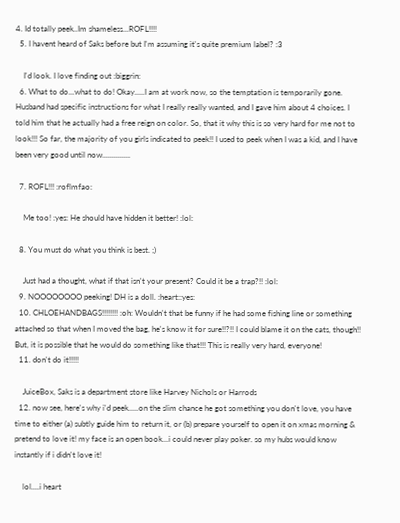4. Id totally peek..Im shameless...ROFL!!!!
  5. I havent heard of Saks before but I'm assuming it's quite premium label? :3

    I'd look. I love finding out :biggrin:
  6. What to do...what to do! Okay.....I am at work now, so the temptation is temporarily gone. Husband had specific instructions for what I really really wanted, and I gave him about 4 choices. I told him that he actually had a free reign on color. So, that it why this is so very hard for me not to look!!! So far, the majority of you girls indicated to peek!! I used to peek when I was a kid, and I have been very good until now..............

  7. ROFL!!! :roflmfao:

    Me too! :yes: He should have hidden it better! :lol:

  8. You must do what you think is best. ;)

    Just had a thought, what if that isn't your present? Could it be a trap?!! :lol:
  9. NOOOOOOOO peeking! DH is a doll. :heart::yes:
  10. CHLOEHANDBAGS!!!!!!!! :oh: Wouldn't that be funny if he had some fishing line or something attached so that when I moved the bag, he's know it for sure!!?!! I could blame it on the cats, though!! But, it is possible that he would do something like that!!! This is really very hard, everyone!
  11. don't do it!!!!!

    JuiceBox, Saks is a department store like Harvey Nichols or Harrods
  12. now see, here's why i'd peek.....on the slim chance he got something you don't love, you have time to either (a) subtly guide him to return it, or (b) prepare yourself to open it on xmas morning & pretend to love it! my face is an open book...i could never play poker. so my hubs would know instantly if i didn't love it!

    lol....i heart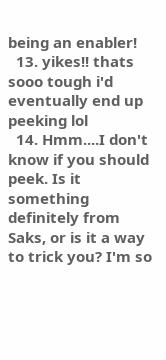being an enabler!
  13. yikes!! thats sooo tough i'd eventually end up peeking lol
  14. Hmm....I don't know if you should peek. Is it something definitely from Saks, or is it a way to trick you? I'm so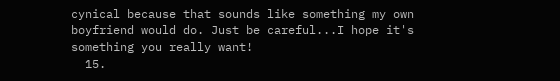cynical because that sounds like something my own boyfriend would do. Just be careful...I hope it's something you really want!
  15.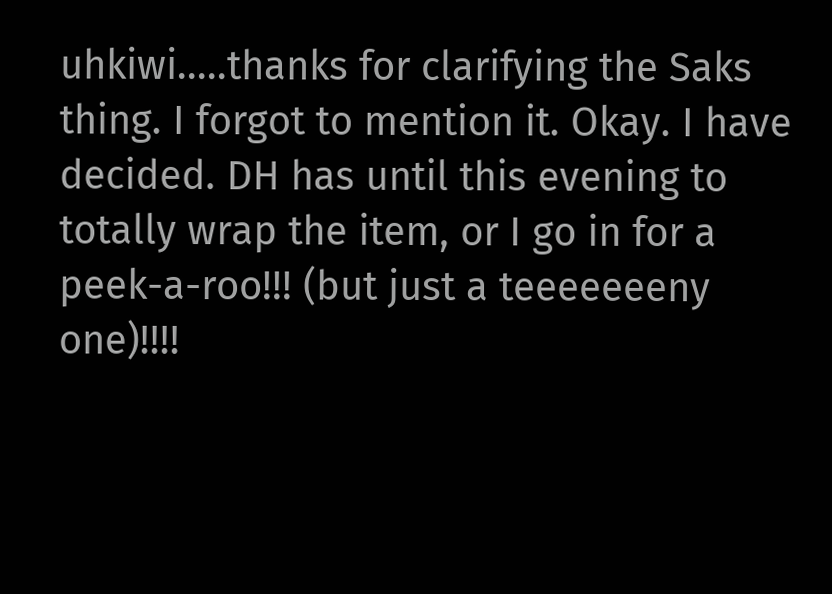uhkiwi.....thanks for clarifying the Saks thing. I forgot to mention it. Okay. I have decided. DH has until this evening to totally wrap the item, or I go in for a peek-a-roo!!! (but just a teeeeeeeny one)!!!!